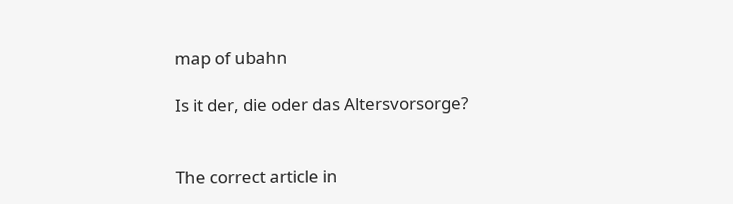map of ubahn

Is it der, die oder das Altersvorsorge?


The correct article in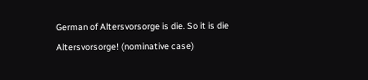German of Altersvorsorge is die. So it is die Altersvorsorge! (nominative case)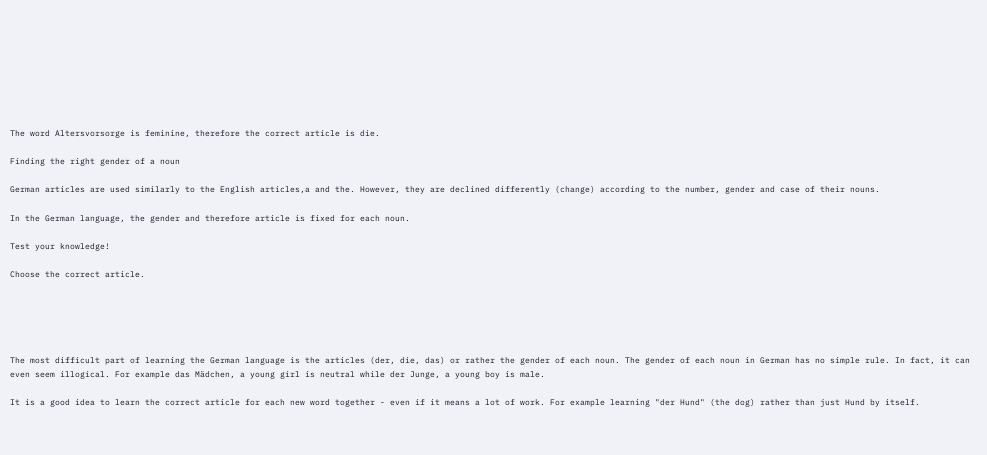The word Altersvorsorge is feminine, therefore the correct article is die.

Finding the right gender of a noun

German articles are used similarly to the English articles,a and the. However, they are declined differently (change) according to the number, gender and case of their nouns.

In the German language, the gender and therefore article is fixed for each noun.

Test your knowledge!

Choose the correct article.





The most difficult part of learning the German language is the articles (der, die, das) or rather the gender of each noun. The gender of each noun in German has no simple rule. In fact, it can even seem illogical. For example das Mädchen, a young girl is neutral while der Junge, a young boy is male.

It is a good idea to learn the correct article for each new word together - even if it means a lot of work. For example learning "der Hund" (the dog) rather than just Hund by itself.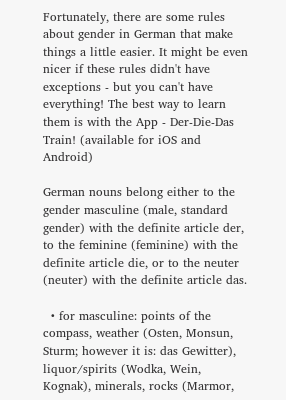Fortunately, there are some rules about gender in German that make things a little easier. It might be even nicer if these rules didn't have exceptions - but you can't have everything! The best way to learn them is with the App - Der-Die-Das Train! (available for iOS and Android)

German nouns belong either to the gender masculine (male, standard gender) with the definite article der, to the feminine (feminine) with the definite article die, or to the neuter (neuter) with the definite article das.

  • for masculine: points of the compass, weather (Osten, Monsun, Sturm; however it is: das Gewitter), liquor/spirits (Wodka, Wein, Kognak), minerals, rocks (Marmor,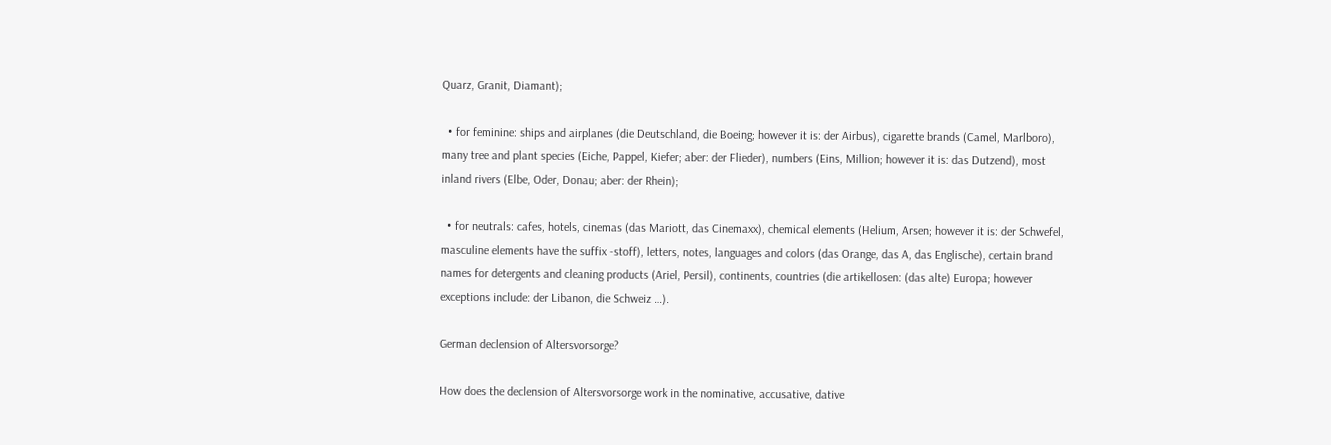Quarz, Granit, Diamant);

  • for feminine: ships and airplanes (die Deutschland, die Boeing; however it is: der Airbus), cigarette brands (Camel, Marlboro), many tree and plant species (Eiche, Pappel, Kiefer; aber: der Flieder), numbers (Eins, Million; however it is: das Dutzend), most inland rivers (Elbe, Oder, Donau; aber: der Rhein);

  • for neutrals: cafes, hotels, cinemas (das Mariott, das Cinemaxx), chemical elements (Helium, Arsen; however it is: der Schwefel, masculine elements have the suffix -stoff), letters, notes, languages and colors (das Orange, das A, das Englische), certain brand names for detergents and cleaning products (Ariel, Persil), continents, countries (die artikellosen: (das alte) Europa; however exceptions include: der Libanon, die Schweiz …).

German declension of Altersvorsorge?

How does the declension of Altersvorsorge work in the nominative, accusative, dative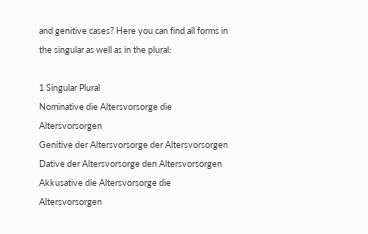and genitive cases? Here you can find all forms in the singular as well as in the plural:

1 Singular Plural
Nominative die Altersvorsorge die Altersvorsorgen
Genitive der Altersvorsorge der Altersvorsorgen
Dative der Altersvorsorge den Altersvorsorgen
Akkusative die Altersvorsorge die Altersvorsorgen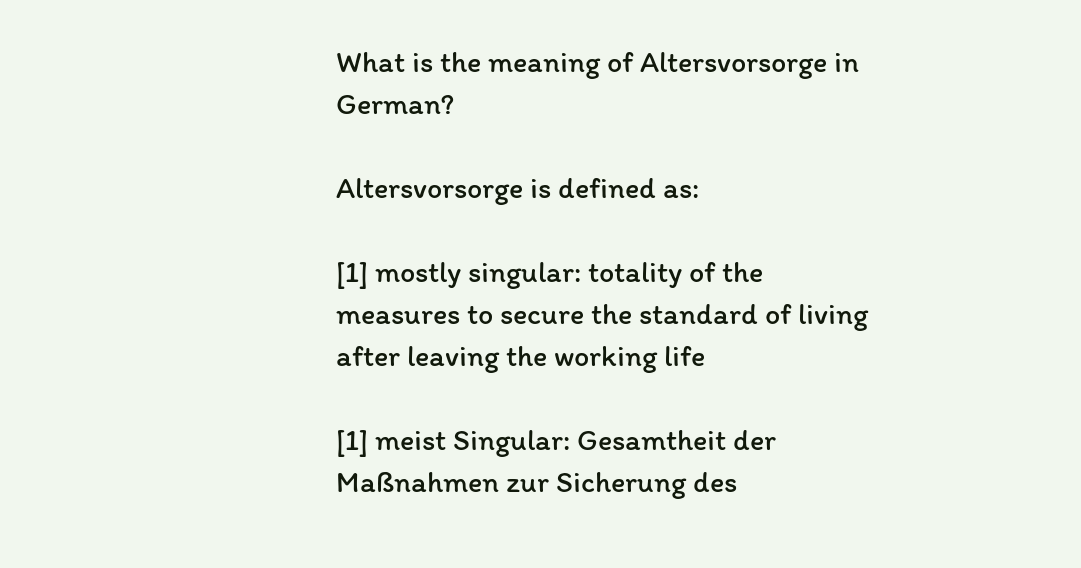What is the meaning of Altersvorsorge in German?

Altersvorsorge is defined as:

[1] mostly singular: totality of the measures to secure the standard of living after leaving the working life

[1] meist Singular: Gesamtheit der Maßnahmen zur Sicherung des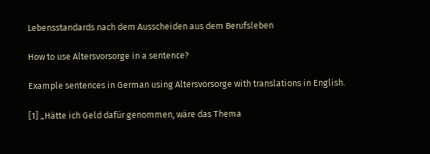Lebensstandards nach dem Ausscheiden aus dem Berufsleben

How to use Altersvorsorge in a sentence?

Example sentences in German using Altersvorsorge with translations in English.

[1] „Hätte ich Geld dafür genommen, wäre das Thema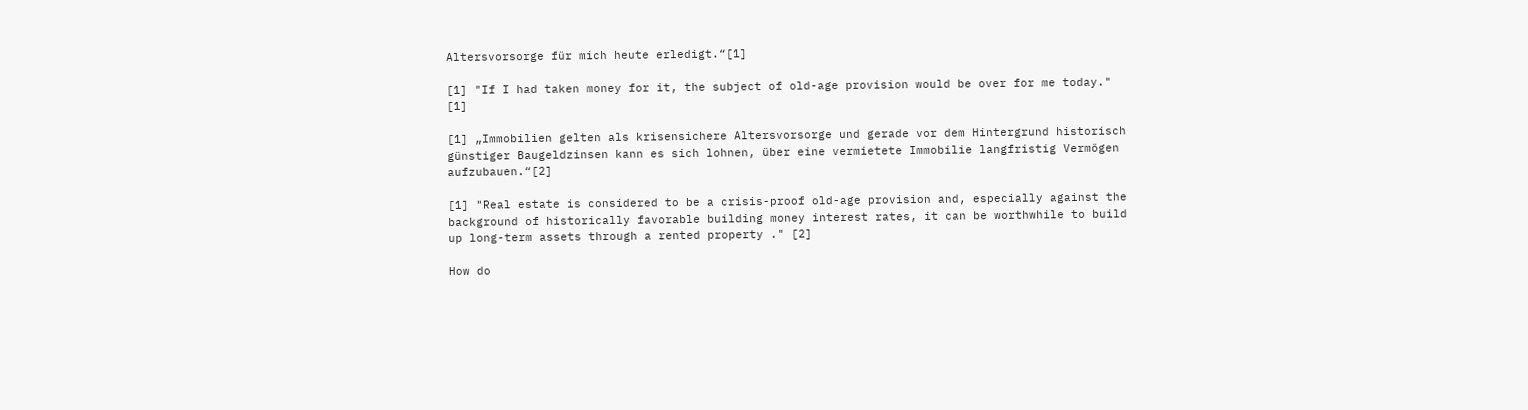Altersvorsorge für mich heute erledigt.“[1]

[1] "If I had taken money for it, the subject of old-age provision would be over for me today." [1]

[1] „Immobilien gelten als krisensichere Altersvorsorge und gerade vor dem Hintergrund historisch günstiger Baugeldzinsen kann es sich lohnen, über eine vermietete Immobilie langfristig Vermögen aufzubauen.“[2]

[1] "Real estate is considered to be a crisis-proof old-age provision and, especially against the background of historically favorable building money interest rates, it can be worthwhile to build up long-term assets through a rented property ." [2]

How do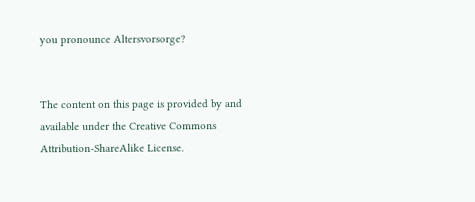you pronounce Altersvorsorge?


The content on this page is provided by and available under the Creative Commons Attribution-ShareAlike License.